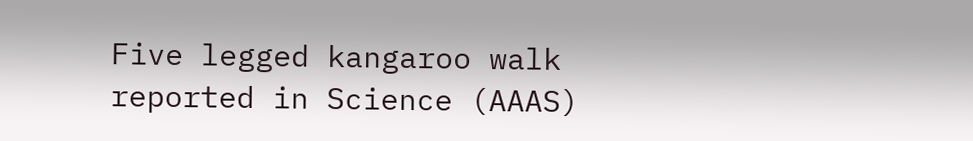Five legged kangaroo walk reported in Science (AAAS)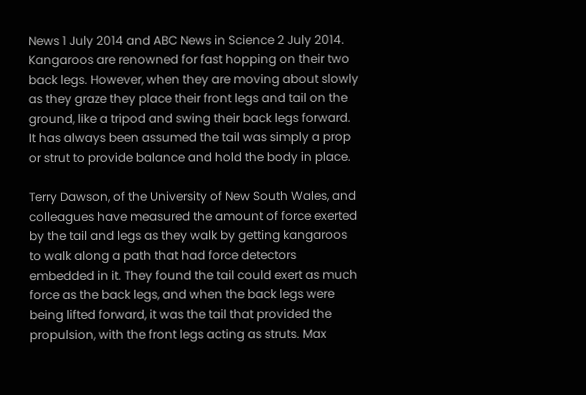News 1 July 2014 and ABC News in Science 2 July 2014. Kangaroos are renowned for fast hopping on their two back legs. However, when they are moving about slowly as they graze they place their front legs and tail on the ground, like a tripod and swing their back legs forward. It has always been assumed the tail was simply a prop or strut to provide balance and hold the body in place.

Terry Dawson, of the University of New South Wales, and colleagues have measured the amount of force exerted by the tail and legs as they walk by getting kangaroos to walk along a path that had force detectors embedded in it. They found the tail could exert as much force as the back legs, and when the back legs were being lifted forward, it was the tail that provided the propulsion, with the front legs acting as struts. Max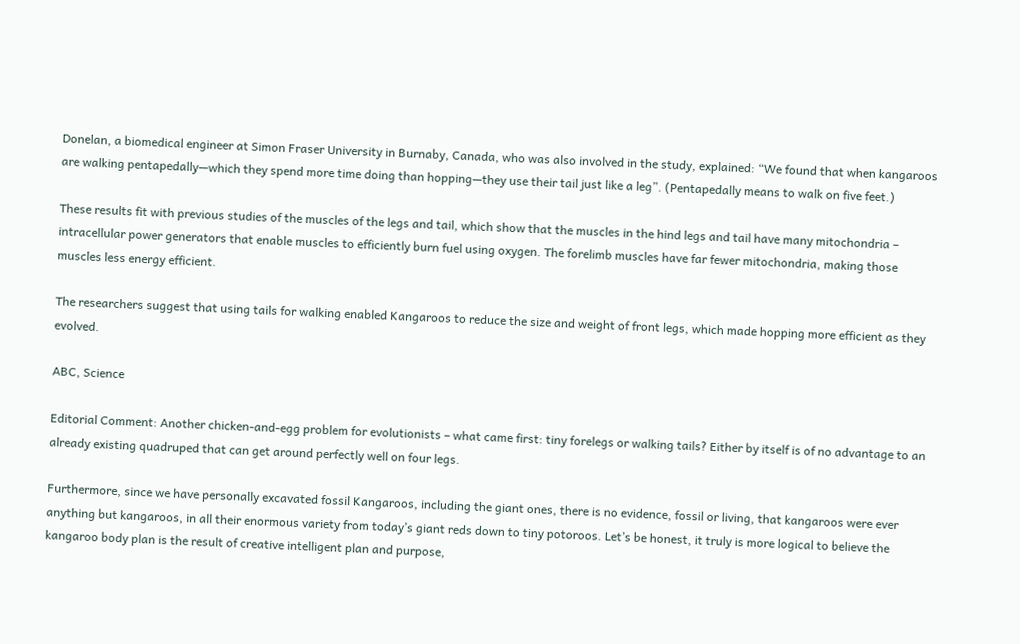Donelan, a biomedical engineer at Simon Fraser University in Burnaby, Canada, who was also involved in the study, explained: “We found that when kangaroos are walking pentapedally—which they spend more time doing than hopping—they use their tail just like a leg”. (Pentapedally means to walk on five feet.)

These results fit with previous studies of the muscles of the legs and tail, which show that the muscles in the hind legs and tail have many mitochondria – intracellular power generators that enable muscles to efficiently burn fuel using oxygen. The forelimb muscles have far fewer mitochondria, making those muscles less energy efficient.

The researchers suggest that using tails for walking enabled Kangaroos to reduce the size and weight of front legs, which made hopping more efficient as they evolved.

ABC, Science

Editorial Comment: Another chicken-and-egg problem for evolutionists – what came first: tiny forelegs or walking tails? Either by itself is of no advantage to an already existing quadruped that can get around perfectly well on four legs.

Furthermore, since we have personally excavated fossil Kangaroos, including the giant ones, there is no evidence, fossil or living, that kangaroos were ever anything but kangaroos, in all their enormous variety from today’s giant reds down to tiny potoroos. Let’s be honest, it truly is more logical to believe the kangaroo body plan is the result of creative intelligent plan and purpose,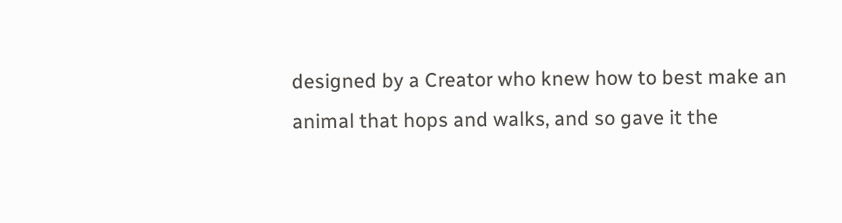designed by a Creator who knew how to best make an animal that hops and walks, and so gave it the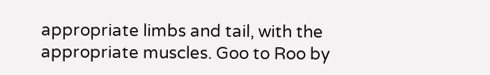appropriate limbs and tail, with the appropriate muscles. Goo to Roo by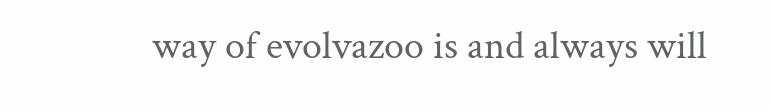way of evolvazoo is and always will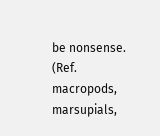be nonsense. (Ref. macropods, marsupials,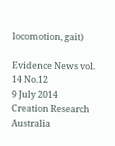locomotion, gait)

Evidence News vol. 14 No.12
9 July 2014
Creation Research Australia